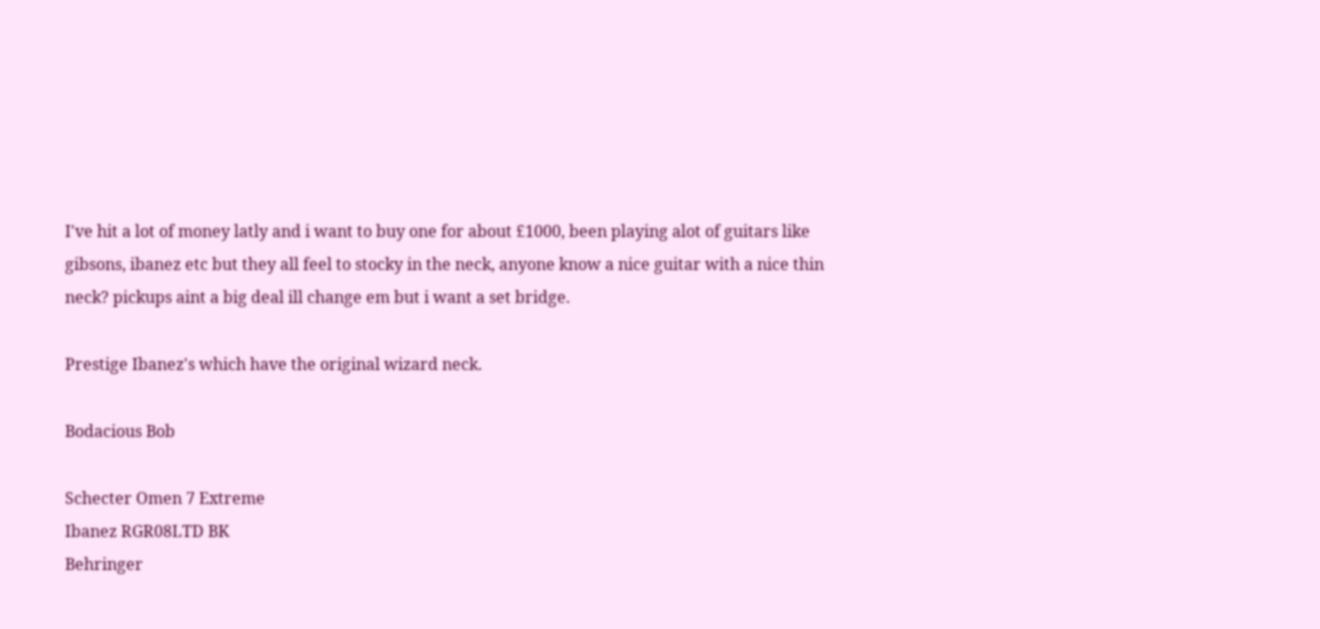I've hit a lot of money latly and i want to buy one for about £1000, been playing alot of guitars like gibsons, ibanez etc but they all feel to stocky in the neck, anyone know a nice guitar with a nice thin neck? pickups aint a big deal ill change em but i want a set bridge.

Prestige Ibanez's which have the original wizard neck.

Bodacious Bob

Schecter Omen 7 Extreme
Ibanez RGR08LTD BK
Behringer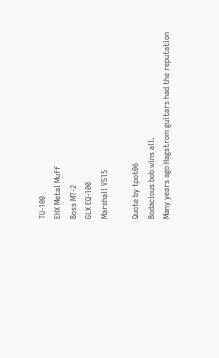TU-100
EHX Metal Muff
Boss MT-2
GLX EQ-100
Marshall VS15

Quote by tpot06
Bodacious bob wins all.
Many years ago Hagstrom guitars had the reputation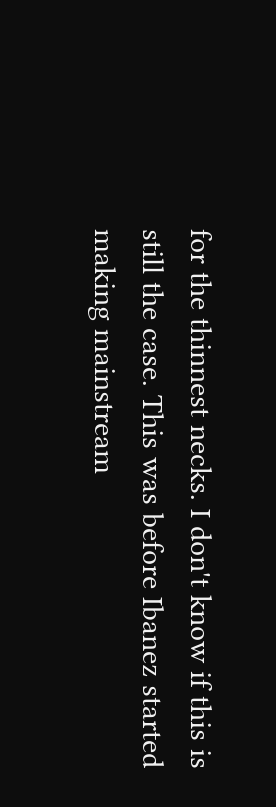for the thinnest necks. I don't know if this is still the case. This was before Ibanez started making mainstream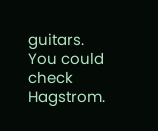guitars. You could check Hagstrom.